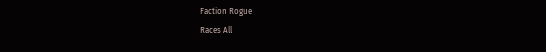Faction Rogue
Races All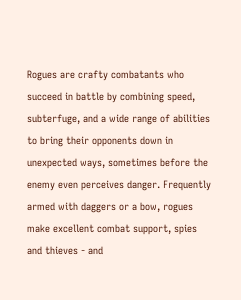Rogues are crafty combatants who succeed in battle by combining speed, subterfuge, and a wide range of abilities to bring their opponents down in unexpected ways, sometimes before the enemy even perceives danger. Frequently armed with daggers or a bow, rogues make excellent combat support, spies and thieves - and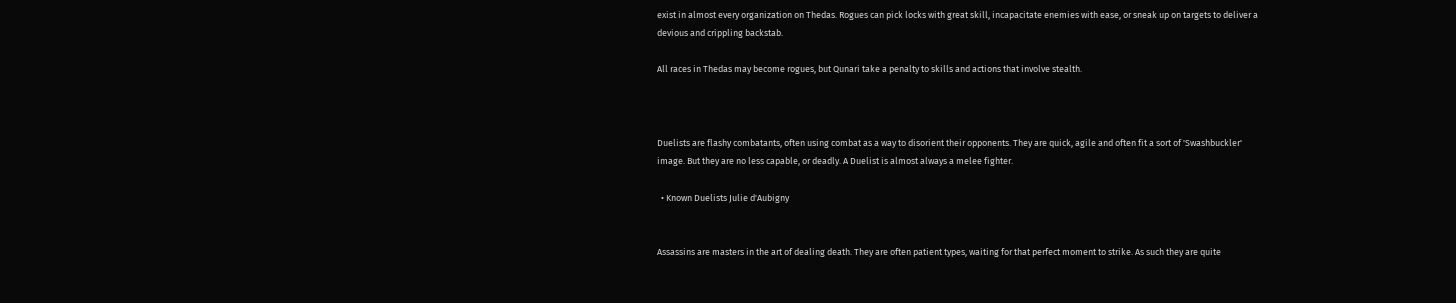exist in almost every organization on Thedas. Rogues can pick locks with great skill, incapacitate enemies with ease, or sneak up on targets to deliver a devious and crippling backstab.

All races in Thedas may become rogues, but Qunari take a penalty to skills and actions that involve stealth.



Duelists are flashy combatants, often using combat as a way to disorient their opponents. They are quick, agile and often fit a sort of 'Swashbuckler' image. But they are no less capable, or deadly. A Duelist is almost always a melee fighter.

  • Known Duelists Julie d'Aubigny


Assassins are masters in the art of dealing death. They are often patient types, waiting for that perfect moment to strike. As such they are quite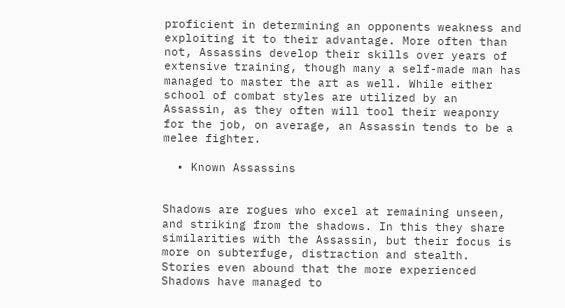proficient in determining an opponents weakness and exploiting it to their advantage. More often than not, Assassins develop their skills over years of extensive training, though many a self-made man has managed to master the art as well. While either school of combat styles are utilized by an Assassin, as they often will tool their weaponry for the job, on average, an Assassin tends to be a melee fighter.

  • Known Assassins


Shadows are rogues who excel at remaining unseen, and striking from the shadows. In this they share similarities with the Assassin, but their focus is more on subterfuge, distraction and stealth. Stories even abound that the more experienced Shadows have managed to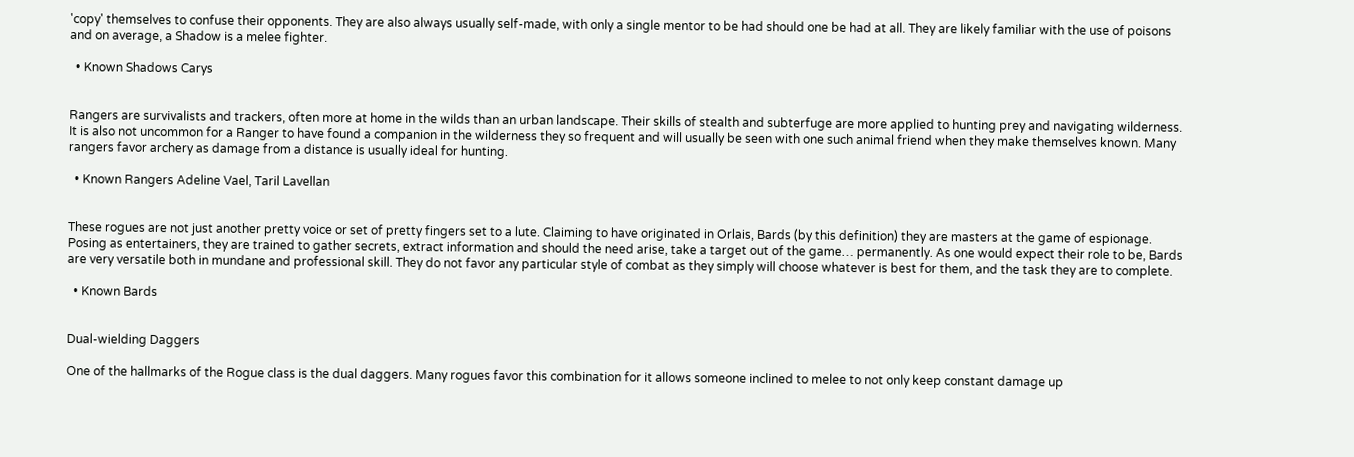'copy' themselves to confuse their opponents. They are also always usually self-made, with only a single mentor to be had should one be had at all. They are likely familiar with the use of poisons and on average, a Shadow is a melee fighter.

  • Known Shadows Carys


Rangers are survivalists and trackers, often more at home in the wilds than an urban landscape. Their skills of stealth and subterfuge are more applied to hunting prey and navigating wilderness. It is also not uncommon for a Ranger to have found a companion in the wilderness they so frequent and will usually be seen with one such animal friend when they make themselves known. Many rangers favor archery as damage from a distance is usually ideal for hunting.

  • Known Rangers Adeline Vael, Taril Lavellan


These rogues are not just another pretty voice or set of pretty fingers set to a lute. Claiming to have originated in Orlais, Bards (by this definition) they are masters at the game of espionage. Posing as entertainers, they are trained to gather secrets, extract information and should the need arise, take a target out of the game… permanently. As one would expect their role to be, Bards are very versatile both in mundane and professional skill. They do not favor any particular style of combat as they simply will choose whatever is best for them, and the task they are to complete.

  • Known Bards


Dual-wielding Daggers

One of the hallmarks of the Rogue class is the dual daggers. Many rogues favor this combination for it allows someone inclined to melee to not only keep constant damage up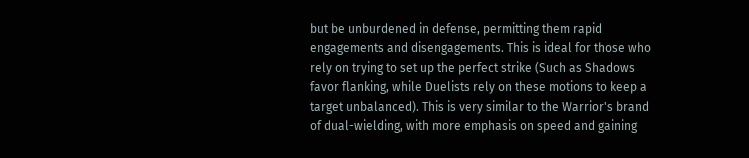but be unburdened in defense, permitting them rapid engagements and disengagements. This is ideal for those who rely on trying to set up the perfect strike (Such as Shadows favor flanking, while Duelists rely on these motions to keep a target unbalanced). This is very similar to the Warrior's brand of dual-wielding, with more emphasis on speed and gaining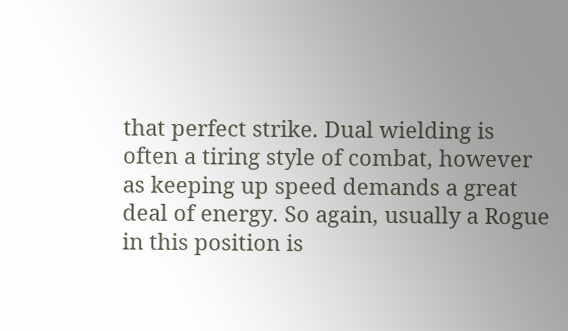that perfect strike. Dual wielding is often a tiring style of combat, however as keeping up speed demands a great deal of energy. So again, usually a Rogue in this position is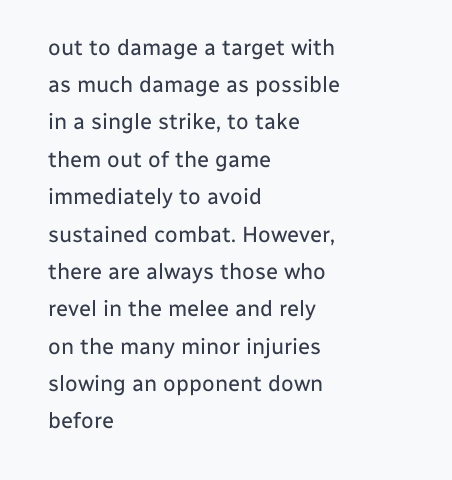out to damage a target with as much damage as possible in a single strike, to take them out of the game immediately to avoid sustained combat. However, there are always those who revel in the melee and rely on the many minor injuries slowing an opponent down before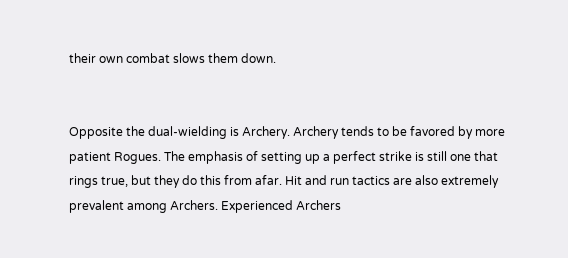their own combat slows them down.


Opposite the dual-wielding is Archery. Archery tends to be favored by more patient Rogues. The emphasis of setting up a perfect strike is still one that rings true, but they do this from afar. Hit and run tactics are also extremely prevalent among Archers. Experienced Archers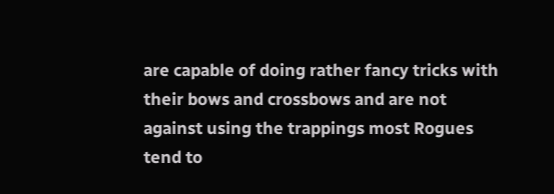are capable of doing rather fancy tricks with their bows and crossbows and are not against using the trappings most Rogues tend to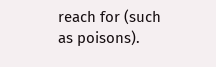reach for (such as poisons).